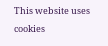This website uses cookies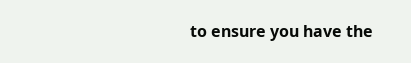to ensure you have the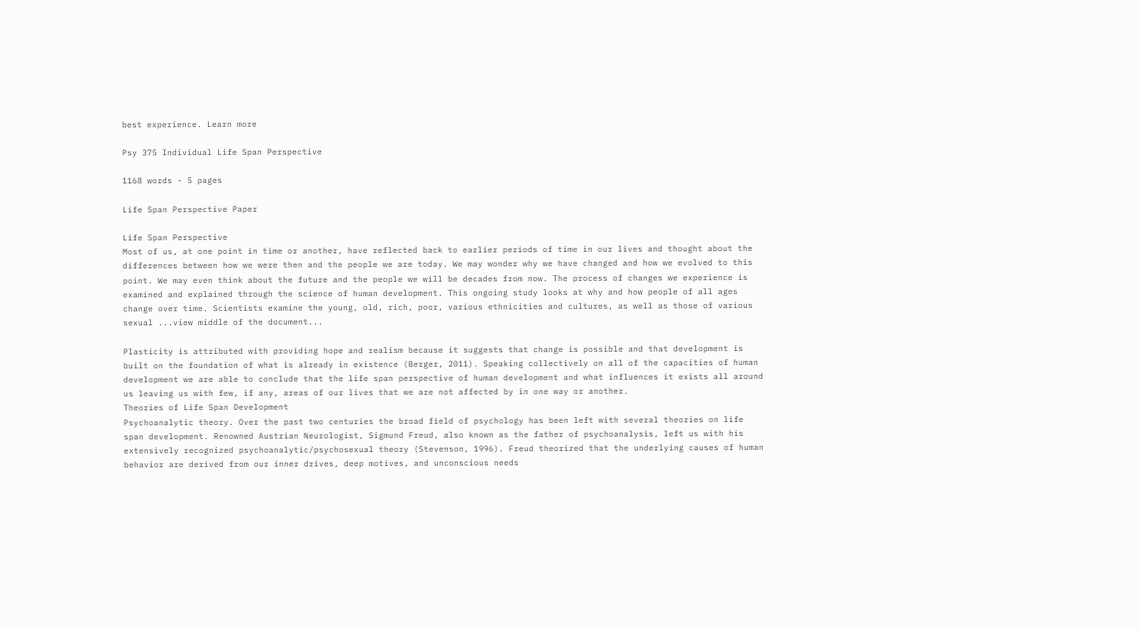best experience. Learn more

Psy 375 Individual Life Span Perspective

1168 words - 5 pages

Life Span Perspective Paper

Life Span Perspective
Most of us, at one point in time or another, have reflected back to earlier periods of time in our lives and thought about the differences between how we were then and the people we are today. We may wonder why we have changed and how we evolved to this point. We may even think about the future and the people we will be decades from now. The process of changes we experience is examined and explained through the science of human development. This ongoing study looks at why and how people of all ages change over time. Scientists examine the young, old, rich, poor, various ethnicities and cultures, as well as those of various sexual ...view middle of the document...

Plasticity is attributed with providing hope and realism because it suggests that change is possible and that development is built on the foundation of what is already in existence (Berger, 2011). Speaking collectively on all of the capacities of human development we are able to conclude that the life span perspective of human development and what influences it exists all around us leaving us with few, if any, areas of our lives that we are not affected by in one way or another.
Theories of Life Span Development
Psychoanalytic theory. Over the past two centuries the broad field of psychology has been left with several theories on life span development. Renowned Austrian Neurologist, Sigmund Freud, also known as the father of psychoanalysis, left us with his extensively recognized psychoanalytic/psychosexual theory (Stevenson, 1996). Freud theorized that the underlying causes of human behavior are derived from our inner drives, deep motives, and unconscious needs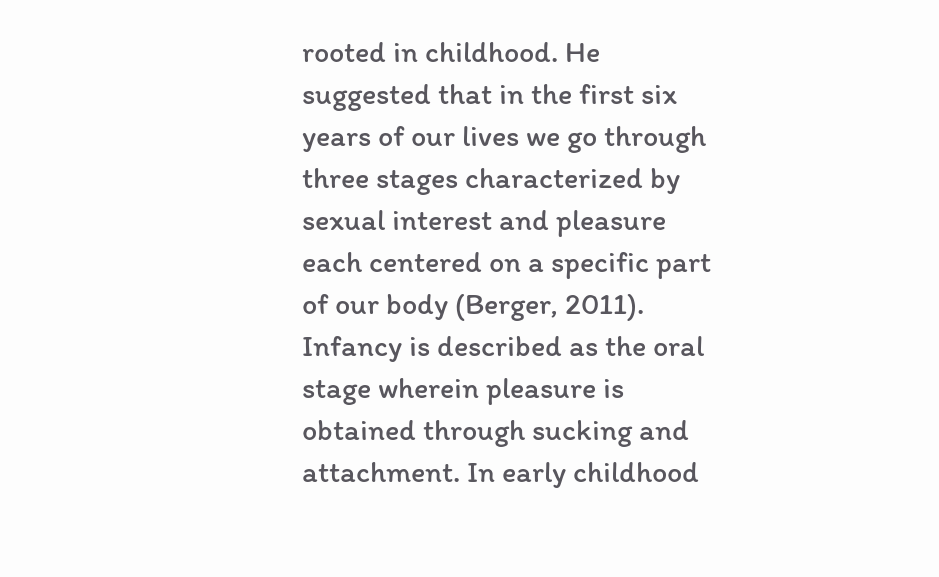rooted in childhood. He suggested that in the first six years of our lives we go through three stages characterized by sexual interest and pleasure each centered on a specific part of our body (Berger, 2011). Infancy is described as the oral stage wherein pleasure is obtained through sucking and attachment. In early childhood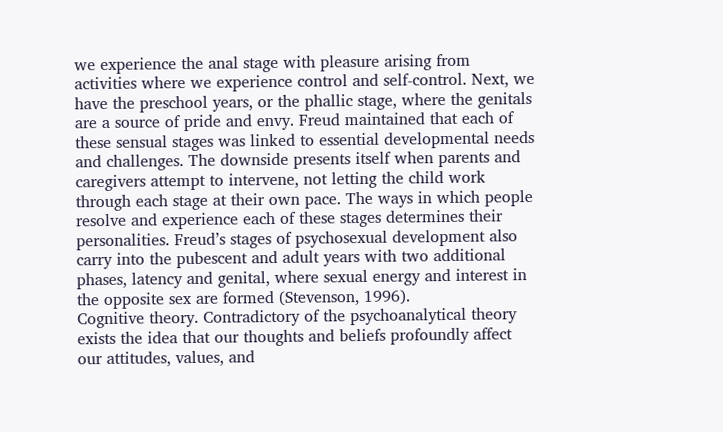we experience the anal stage with pleasure arising from activities where we experience control and self-control. Next, we have the preschool years, or the phallic stage, where the genitals are a source of pride and envy. Freud maintained that each of these sensual stages was linked to essential developmental needs and challenges. The downside presents itself when parents and caregivers attempt to intervene, not letting the child work through each stage at their own pace. The ways in which people resolve and experience each of these stages determines their personalities. Freud’s stages of psychosexual development also carry into the pubescent and adult years with two additional phases, latency and genital, where sexual energy and interest in the opposite sex are formed (Stevenson, 1996).
Cognitive theory. Contradictory of the psychoanalytical theory exists the idea that our thoughts and beliefs profoundly affect our attitudes, values, and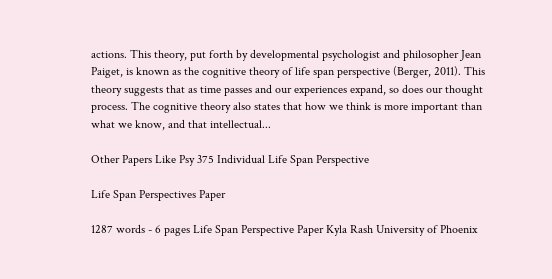actions. This theory, put forth by developmental psychologist and philosopher Jean Paiget, is known as the cognitive theory of life span perspective (Berger, 2011). This theory suggests that as time passes and our experiences expand, so does our thought process. The cognitive theory also states that how we think is more important than what we know, and that intellectual...

Other Papers Like Psy 375 Individual Life Span Perspective

Life Span Perspectives Paper

1287 words - 6 pages Life Span Perspective Paper Kyla Rash University of Phoenix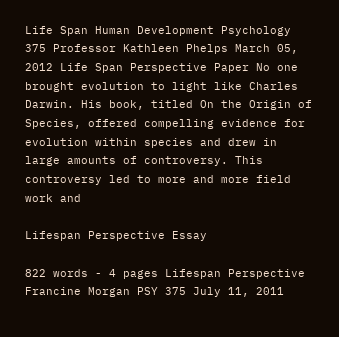Life Span Human Development Psychology 375 Professor Kathleen Phelps March 05, 2012 Life Span Perspective Paper No one brought evolution to light like Charles Darwin. His book, titled On the Origin of Species, offered compelling evidence for evolution within species and drew in large amounts of controversy. This controversy led to more and more field work and

Lifespan Perspective Essay

822 words - 4 pages Lifespan Perspective Francine Morgan PSY 375 July 11, 2011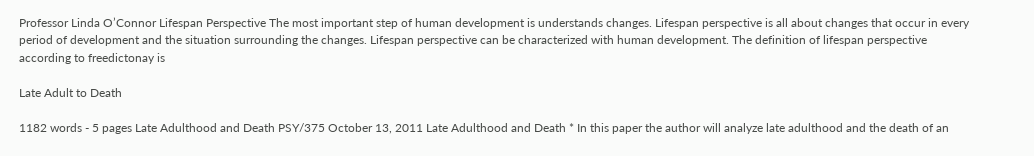Professor Linda O’Connor Lifespan Perspective The most important step of human development is understands changes. Lifespan perspective is all about changes that occur in every period of development and the situation surrounding the changes. Lifespan perspective can be characterized with human development. The definition of lifespan perspective according to freedictonay is

Late Adult to Death

1182 words - 5 pages Late Adulthood and Death PSY/375 October 13, 2011 Late Adulthood and Death * In this paper the author will analyze late adulthood and the death of an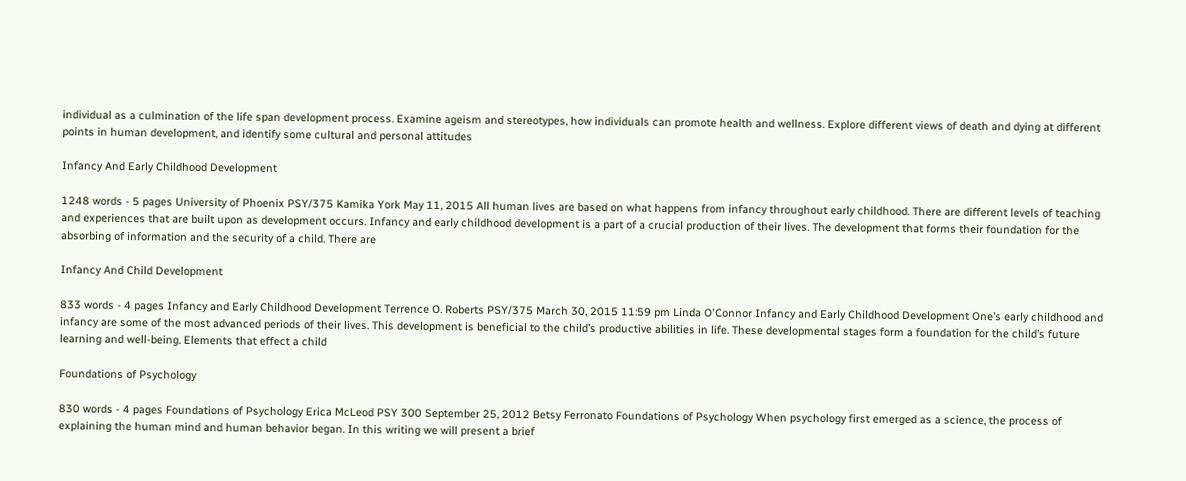individual as a culmination of the life span development process. Examine ageism and stereotypes, how individuals can promote health and wellness. Explore different views of death and dying at different points in human development, and identify some cultural and personal attitudes

Infancy And Early Childhood Development

1248 words - 5 pages University of Phoenix PSY/375 Kamika York May 11, 2015 All human lives are based on what happens from infancy throughout early childhood. There are different levels of teaching and experiences that are built upon as development occurs. Infancy and early childhood development is a part of a crucial production of their lives. The development that forms their foundation for the absorbing of information and the security of a child. There are

Infancy And Child Development

833 words - 4 pages Infancy and Early Childhood Development Terrence O. Roberts PSY/375 March 30, 2015 11:59 pm Linda O'Connor Infancy and Early Childhood Development One’s early childhood and infancy are some of the most advanced periods of their lives. This development is beneficial to the child’s productive abilities in life. These developmental stages form a foundation for the child’s future learning and well-being. Elements that effect a child

Foundations of Psychology

830 words - 4 pages Foundations of Psychology Erica McLeod PSY 300 September 25, 2012 Betsy Ferronato Foundations of Psychology When psychology first emerged as a science, the process of explaining the human mind and human behavior began. In this writing we will present a brief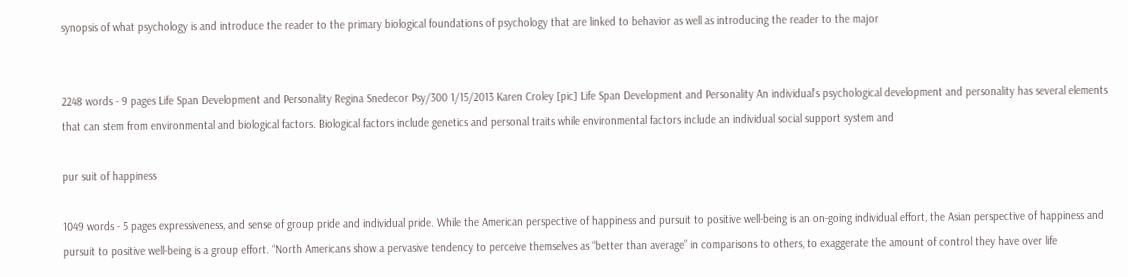synopsis of what psychology is and introduce the reader to the primary biological foundations of psychology that are linked to behavior as well as introducing the reader to the major


2248 words - 9 pages Life Span Development and Personality Regina Snedecor Psy/300 1/15/2013 Karen Croley [pic] Life Span Development and Personality An individual’s psychological development and personality has several elements that can stem from environmental and biological factors. Biological factors include genetics and personal traits while environmental factors include an individual social support system and

pur suit of happiness

1049 words - 5 pages expressiveness, and sense of group pride and individual pride. While the American perspective of happiness and pursuit to positive well-being is an on-going individual effort, the Asian perspective of happiness and pursuit to positive well-being is a group effort. “North Americans show a pervasive tendency to perceive themselves as “better than average” in comparisons to others, to exaggerate the amount of control they have over life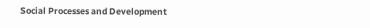Social Processes and Development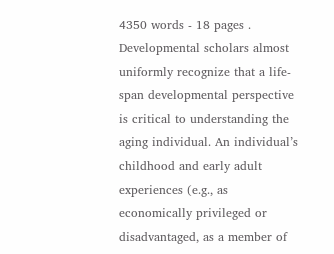4350 words - 18 pages . Developmental scholars almost uniformly recognize that a life-span developmental perspective is critical to understanding the aging individual. An individual’s childhood and early adult experiences (e.g., as economically privileged or disadvantaged, as a member of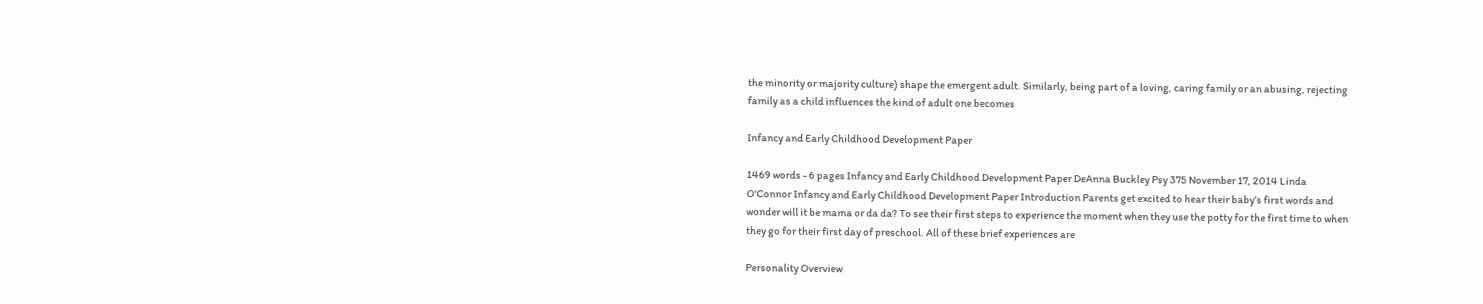the minority or majority culture) shape the emergent adult. Similarly, being part of a loving, caring family or an abusing, rejecting family as a child influences the kind of adult one becomes

Infancy and Early Childhood Development Paper

1469 words - 6 pages Infancy and Early Childhood Development Paper DeAnna Buckley Psy 375 November 17, 2014 Linda O'Connor Infancy and Early Childhood Development Paper Introduction Parents get excited to hear their baby’s first words and wonder will it be mama or da da? To see their first steps to experience the moment when they use the potty for the first time to when they go for their first day of preschool. All of these brief experiences are

Personality Overview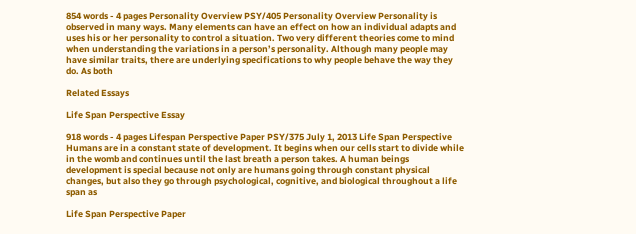854 words - 4 pages Personality Overview PSY/405 Personality Overview Personality is observed in many ways. Many elements can have an effect on how an individual adapts and uses his or her personality to control a situation. Two very different theories come to mind when understanding the variations in a person’s personality. Although many people may have similar traits, there are underlying specifications to why people behave the way they do. As both

Related Essays

Life Span Perspective Essay

918 words - 4 pages Lifespan Perspective Paper PSY/375 July 1, 2013 Life Span Perspective Humans are in a constant state of development. It begins when our cells start to divide while in the womb and continues until the last breath a person takes. A human beings development is special because not only are humans going through constant physical changes, but also they go through psychological, cognitive, and biological throughout a life span as

Life Span Perspective Paper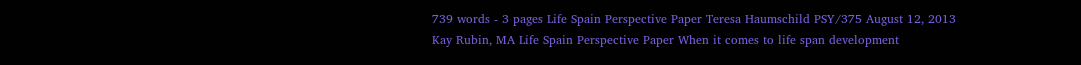739 words - 3 pages Life Spain Perspective Paper Teresa Haumschild PSY/375 August 12, 2013 Kay Rubin, MA Life Spain Perspective Paper When it comes to life span development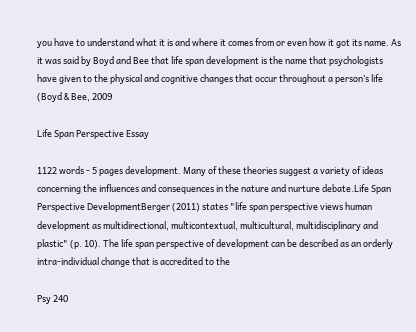you have to understand what it is and where it comes from or even how it got its name. As it was said by Boyd and Bee that life span development is the name that psychologists have given to the physical and cognitive changes that occur throughout a person’s life (Boyd & Bee, 2009

Life Span Perspective Essay

1122 words - 5 pages development. Many of these theories suggest a variety of ideas concerning the influences and consequences in the nature and nurture debate.Life Span Perspective DevelopmentBerger (2011) states "life span perspective views human development as multidirectional, multicontextual, multicultural, multidisciplinary and plastic" (p. 10). The life span perspective of development can be described as an orderly intra-individual change that is accredited to the

Psy 240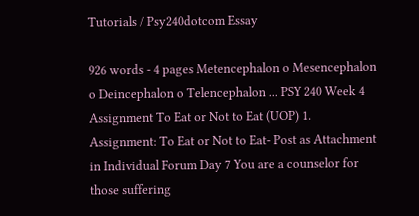Tutorials / Psy240dotcom Essay

926 words - 4 pages Metencephalon o Mesencephalon o Deincephalon o Telencephalon ... PSY 240 Week 4 Assignment To Eat or Not to Eat (UOP) 1. Assignment: To Eat or Not to Eat- Post as Attachment in Individual Forum Day 7 You are a counselor for those suffering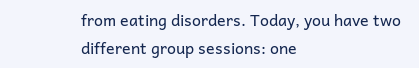from eating disorders. Today, you have two different group sessions: one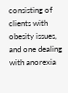consisting of clients with obesity issues, and one dealing with anorexia